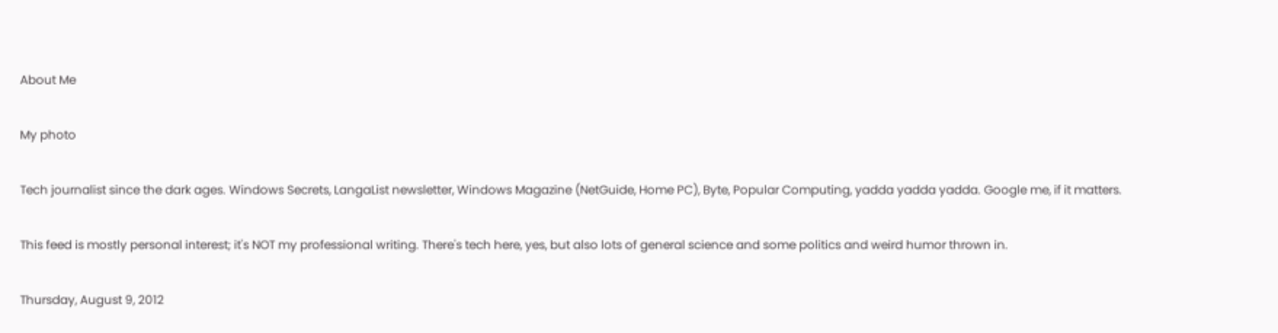About Me

My photo

Tech journalist since the dark ages. Windows Secrets, LangaList newsletter, Windows Magazine (NetGuide, Home PC), Byte, Popular Computing, yadda yadda yadda. Google me, if it matters.

This feed is mostly personal interest; it's NOT my professional writing. There's tech here, yes, but also lots of general science and some politics and weird humor thrown in.

Thursday, August 9, 2012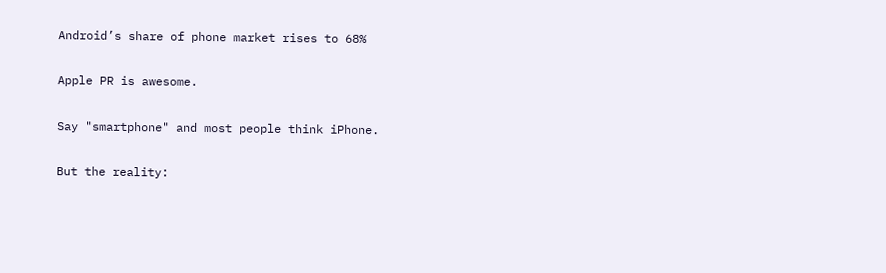Android’s share of phone market rises to 68%

Apple PR is awesome.

Say "smartphone" and most people think iPhone.

But the reality: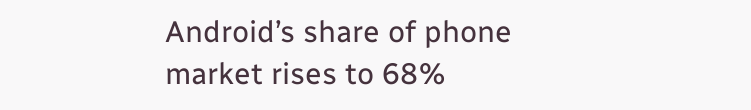Android’s share of phone market rises to 68%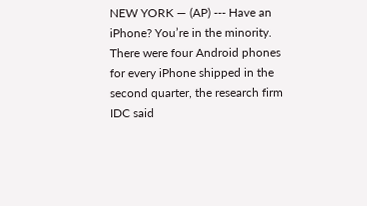NEW YORK — (AP) --- Have an iPhone? You’re in the minority. There were four Android phones for every iPhone shipped in the second quarter, the research firm IDC said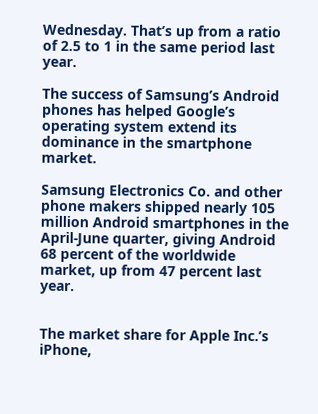Wednesday. That’s up from a ratio of 2.5 to 1 in the same period last year.

The success of Samsung’s Android phones has helped Google’s operating system extend its dominance in the smartphone market.

Samsung Electronics Co. and other phone makers shipped nearly 105 million Android smartphones in the April-June quarter, giving Android 68 percent of the worldwide market, up from 47 percent last year.


The market share for Apple Inc.’s iPhone,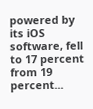powered by its iOS software, fell to 17 percent from 19 percent...